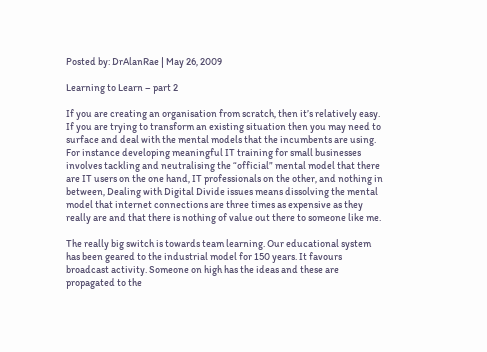Posted by: DrAlanRae | May 26, 2009

Learning to Learn – part 2

If you are creating an organisation from scratch, then it’s relatively easy. If you are trying to transform an existing situation then you may need to surface and deal with the mental models that the incumbents are using. For instance developing meaningful IT training for small businesses involves tackling and neutralising the “official” mental model that there are IT users on the one hand, IT professionals on the other, and nothing in between, Dealing with Digital Divide issues means dissolving the mental model that internet connections are three times as expensive as they really are and that there is nothing of value out there to someone like me.

The really big switch is towards team learning. Our educational system has been geared to the industrial model for 150 years. It favours broadcast activity. Someone on high has the ideas and these are propagated to the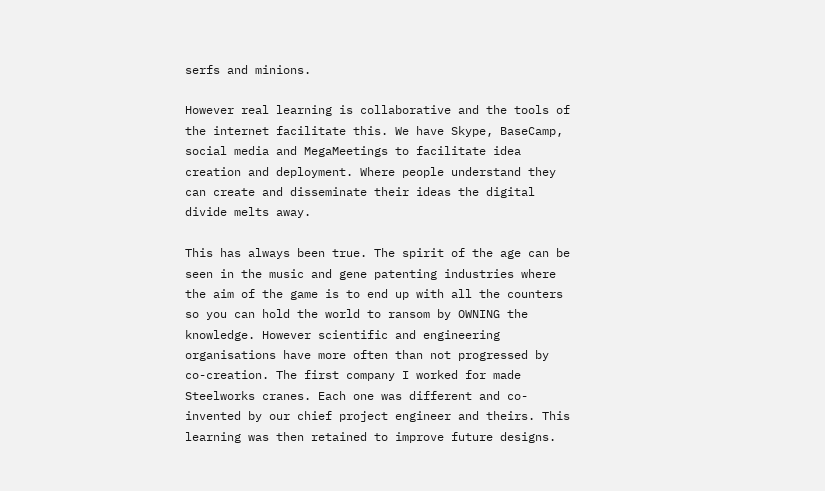serfs and minions.

However real learning is collaborative and the tools of the internet facilitate this. We have Skype, BaseCamp, social media and MegaMeetings to facilitate idea creation and deployment. Where people understand they can create and disseminate their ideas the digital divide melts away.

This has always been true. The spirit of the age can be seen in the music and gene patenting industries where the aim of the game is to end up with all the counters so you can hold the world to ransom by OWNING the knowledge. However scientific and engineering organisations have more often than not progressed by co-creation. The first company I worked for made Steelworks cranes. Each one was different and co-invented by our chief project engineer and theirs. This learning was then retained to improve future designs.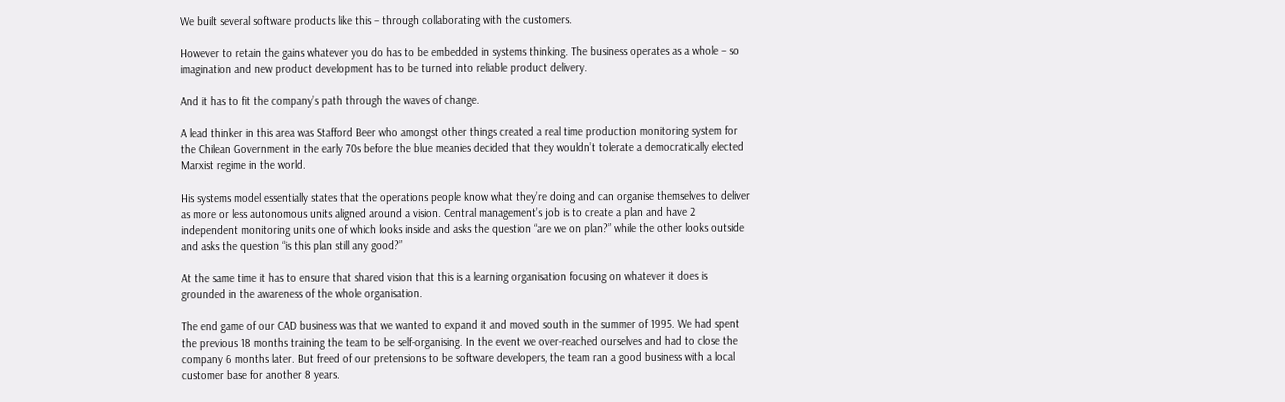We built several software products like this – through collaborating with the customers.

However to retain the gains whatever you do has to be embedded in systems thinking. The business operates as a whole – so imagination and new product development has to be turned into reliable product delivery.

And it has to fit the company’s path through the waves of change.

A lead thinker in this area was Stafford Beer who amongst other things created a real time production monitoring system for the Chilean Government in the early 70s before the blue meanies decided that they wouldn’t tolerate a democratically elected Marxist regime in the world.

His systems model essentially states that the operations people know what they’re doing and can organise themselves to deliver as more or less autonomous units aligned around a vision. Central management’s job is to create a plan and have 2 independent monitoring units one of which looks inside and asks the question “are we on plan?” while the other looks outside and asks the question “is this plan still any good?”

At the same time it has to ensure that shared vision that this is a learning organisation focusing on whatever it does is grounded in the awareness of the whole organisation.

The end game of our CAD business was that we wanted to expand it and moved south in the summer of 1995. We had spent the previous 18 months training the team to be self-organising. In the event we over-reached ourselves and had to close the company 6 months later. But freed of our pretensions to be software developers, the team ran a good business with a local customer base for another 8 years.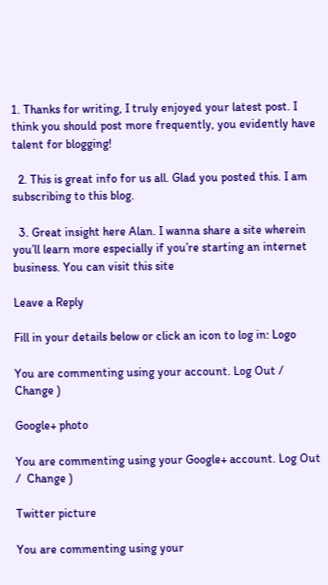1. Thanks for writing, I truly enjoyed your latest post. I think you should post more frequently, you evidently have talent for blogging!

  2. This is great info for us all. Glad you posted this. I am subscribing to this blog.

  3. Great insight here Alan. I wanna share a site wherein you’ll learn more especially if you’re starting an internet business. You can visit this site

Leave a Reply

Fill in your details below or click an icon to log in: Logo

You are commenting using your account. Log Out /  Change )

Google+ photo

You are commenting using your Google+ account. Log Out /  Change )

Twitter picture

You are commenting using your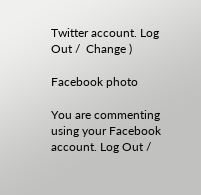Twitter account. Log Out /  Change )

Facebook photo

You are commenting using your Facebook account. Log Out /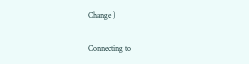Change )

Connecting to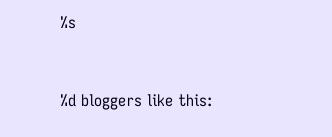%s


%d bloggers like this: